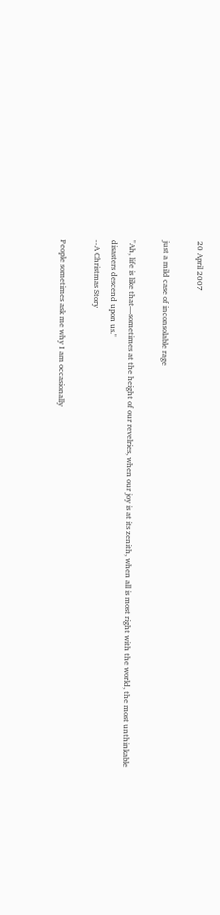20 April 2007

just a mild case of inconsolable rage

"Ah, life is like that—sometimes at the height of our revelries, when our joy is at its zenith, when all is most right with the world, the most unthinkable disasters descend upon us."
--A Christmas Story

People sometimes ask me why I am occasionally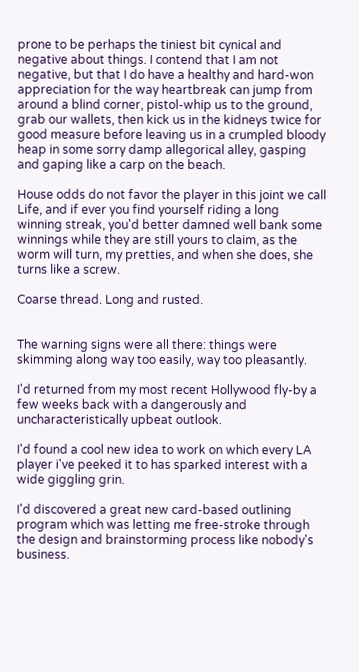prone to be perhaps the tiniest bit cynical and negative about things. I contend that I am not negative, but that I do have a healthy and hard-won appreciation for the way heartbreak can jump from around a blind corner, pistol-whip us to the ground, grab our wallets, then kick us in the kidneys twice for good measure before leaving us in a crumpled bloody heap in some sorry damp allegorical alley, gasping and gaping like a carp on the beach.

House odds do not favor the player in this joint we call Life, and if ever you find yourself riding a long winning streak, you'd better damned well bank some winnings while they are still yours to claim, as the worm will turn, my pretties, and when she does, she turns like a screw.

Coarse thread. Long and rusted.


The warning signs were all there: things were skimming along way too easily, way too pleasantly.

I'd returned from my most recent Hollywood fly-by a few weeks back with a dangerously and uncharacteristically upbeat outlook.

I'd found a cool new idea to work on which every LA player i've peeked it to has sparked interest with a wide giggling grin.

I'd discovered a great new card-based outlining program which was letting me free-stroke through the design and brainstorming process like nobody's business.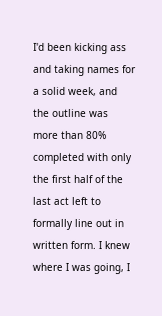I'd been kicking ass and taking names for a solid week, and the outline was more than 80% completed with only the first half of the last act left to formally line out in written form. I knew where I was going, I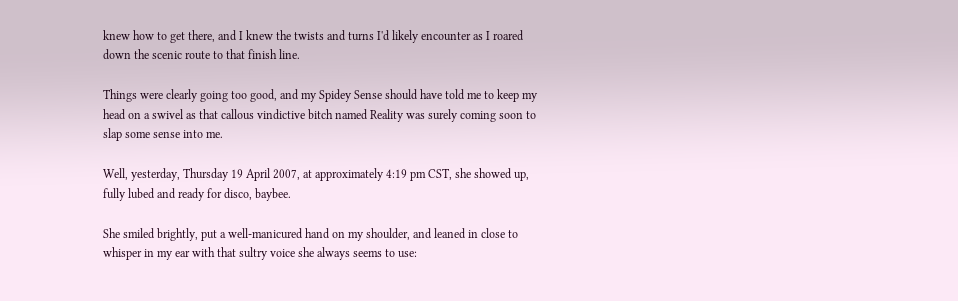knew how to get there, and I knew the twists and turns I'd likely encounter as I roared down the scenic route to that finish line.

Things were clearly going too good, and my Spidey Sense should have told me to keep my head on a swivel as that callous vindictive bitch named Reality was surely coming soon to slap some sense into me.

Well, yesterday, Thursday 19 April 2007, at approximately 4:19 pm CST, she showed up, fully lubed and ready for disco, baybee.

She smiled brightly, put a well-manicured hand on my shoulder, and leaned in close to whisper in my ear with that sultry voice she always seems to use: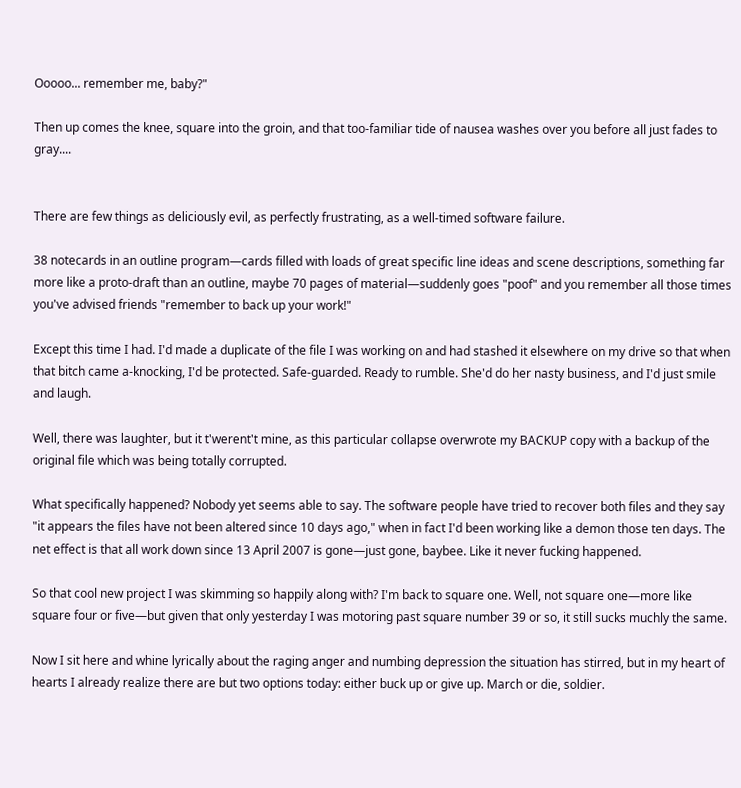Ooooo... remember me, baby?"

Then up comes the knee, square into the groin, and that too-familiar tide of nausea washes over you before all just fades to gray....


There are few things as deliciously evil, as perfectly frustrating, as a well-timed software failure.

38 notecards in an outline program—cards filled with loads of great specific line ideas and scene descriptions, something far more like a proto-draft than an outline, maybe 70 pages of material—suddenly goes "poof" and you remember all those times you've advised friends "remember to back up your work!"

Except this time I had. I'd made a duplicate of the file I was working on and had stashed it elsewhere on my drive so that when that bitch came a-knocking, I'd be protected. Safe-guarded. Ready to rumble. She'd do her nasty business, and I'd just smile and laugh.

Well, there was laughter, but it t'werent't mine, as this particular collapse overwrote my BACKUP copy with a backup of the original file which was being totally corrupted.

What specifically happened? Nobody yet seems able to say. The software people have tried to recover both files and they say "it appears the files have not been altered since 10 days ago," when in fact I'd been working like a demon those ten days. The net effect is that all work down since 13 April 2007 is gone—just gone, baybee. Like it never fucking happened.

So that cool new project I was skimming so happily along with? I'm back to square one. Well, not square one—more like square four or five—but given that only yesterday I was motoring past square number 39 or so, it still sucks muchly the same.

Now I sit here and whine lyrically about the raging anger and numbing depression the situation has stirred, but in my heart of hearts I already realize there are but two options today: either buck up or give up. March or die, soldier.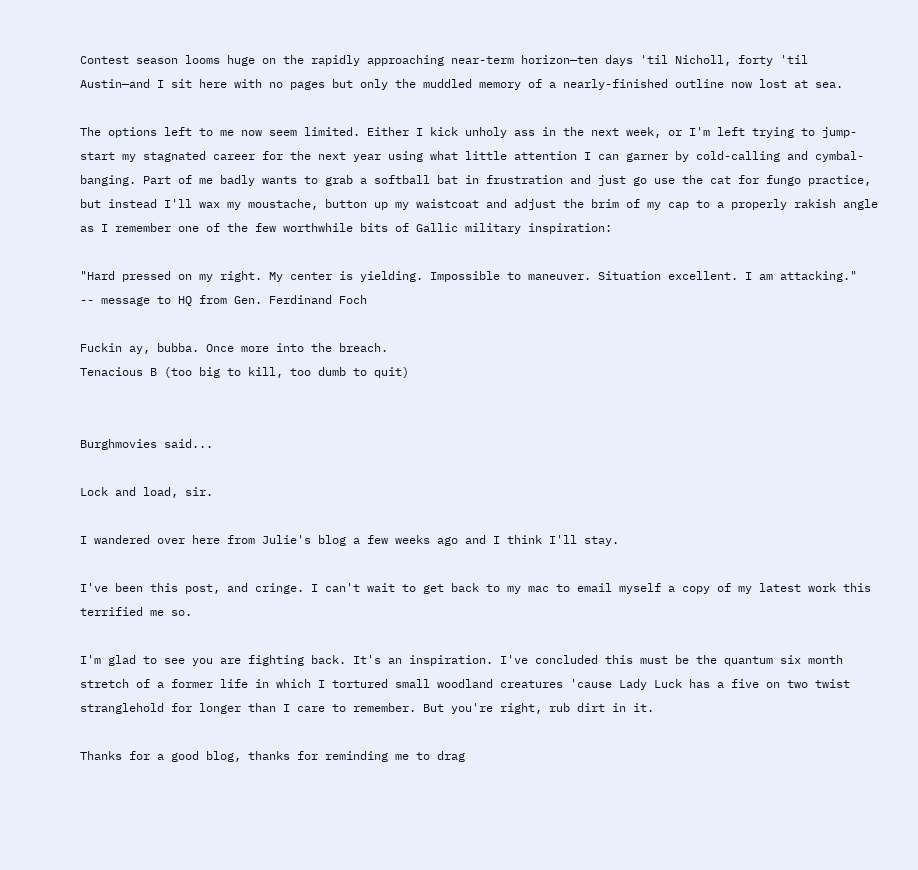Contest season looms huge on the rapidly approaching near-term horizon—ten days 'til Nicholl, forty 'til Austin—and I sit here with no pages but only the muddled memory of a nearly-finished outline now lost at sea.

The options left to me now seem limited. Either I kick unholy ass in the next week, or I'm left trying to jump-start my stagnated career for the next year using what little attention I can garner by cold-calling and cymbal-banging. Part of me badly wants to grab a softball bat in frustration and just go use the cat for fungo practice, but instead I'll wax my moustache, button up my waistcoat and adjust the brim of my cap to a properly rakish angle as I remember one of the few worthwhile bits of Gallic military inspiration:

"Hard pressed on my right. My center is yielding. Impossible to maneuver. Situation excellent. I am attacking."
-- message to HQ from Gen. Ferdinand Foch

Fuckin ay, bubba. Once more into the breach.
Tenacious B (too big to kill, too dumb to quit)


Burghmovies said...

Lock and load, sir.

I wandered over here from Julie's blog a few weeks ago and I think I'll stay.

I've been this post, and cringe. I can't wait to get back to my mac to email myself a copy of my latest work this terrified me so.

I'm glad to see you are fighting back. It's an inspiration. I've concluded this must be the quantum six month stretch of a former life in which I tortured small woodland creatures 'cause Lady Luck has a five on two twist stranglehold for longer than I care to remember. But you're right, rub dirt in it.

Thanks for a good blog, thanks for reminding me to drag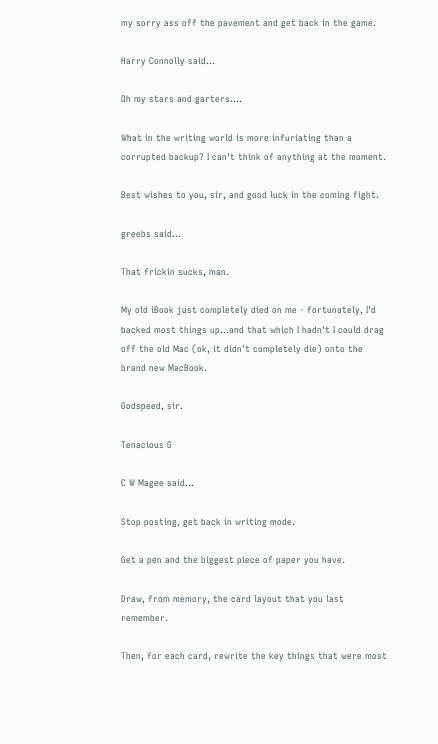my sorry ass off the pavement and get back in the game.

Harry Connolly said...

Oh my stars and garters....

What in the writing world is more infuriating than a corrupted backup? I can't think of anything at the moment.

Best wishes to you, sir, and good luck in the coming fight.

greebs said...

That frickin sucks, man.

My old iBook just completely died on me - fortunately, I'd backed most things up...and that which I hadn't I could drag off the old Mac (ok, it didn't completely die) onto the brand new MacBook.

Godspeed, sir.

Tenacious G

C W Magee said...

Stop posting, get back in writing mode.

Get a pen and the biggest piece of paper you have.

Draw, from memory, the card layout that you last remember.

Then, for each card, rewrite the key things that were most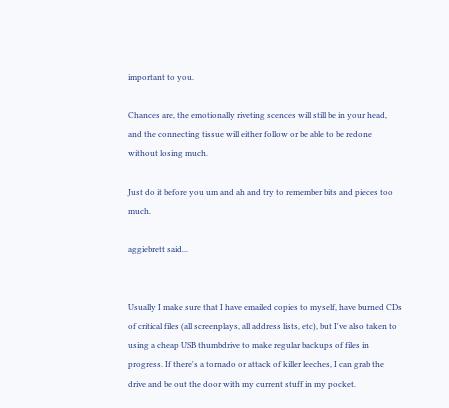important to you.

Chances are, the emotionally riveting scences will still be in your head, and the connecting tissue will either follow or be able to be redone without losing much.

Just do it before you um and ah and try to remember bits and pieces too much.

aggiebrett said...


Usually I make sure that I have emailed copies to myself, have burned CDs of critical files (all screenplays, all address lists, etc), but I've also taken to using a cheap USB thumbdrive to make regular backups of files in progress. If there's a tornado or attack of killer leeches, I can grab the drive and be out the door with my current stuff in my pocket.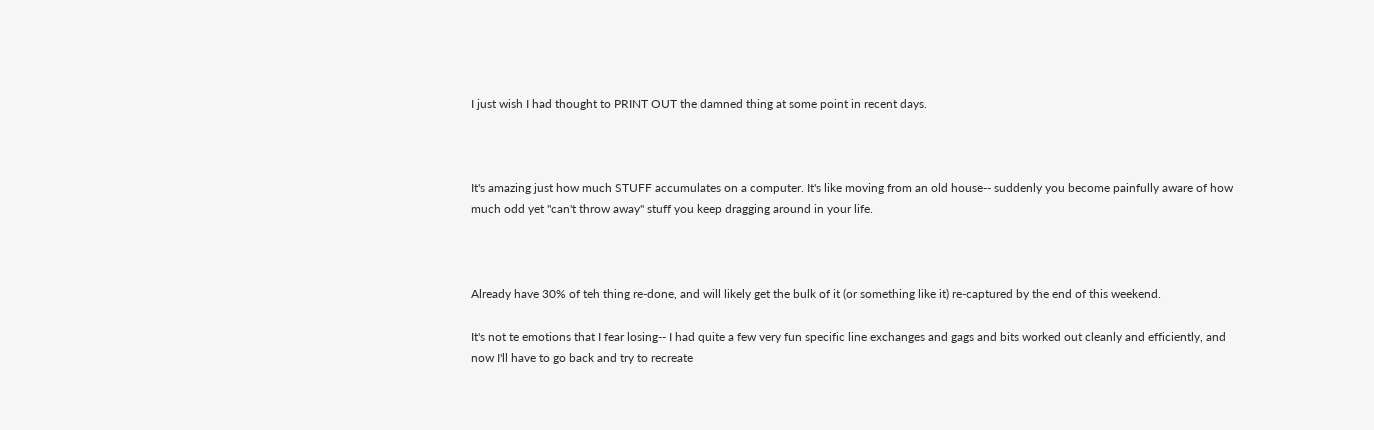I just wish I had thought to PRINT OUT the damned thing at some point in recent days.



It's amazing just how much STUFF accumulates on a computer. It's like moving from an old house-- suddenly you become painfully aware of how much odd yet "can't throw away" stuff you keep dragging around in your life.



Already have 30% of teh thing re-done, and will likely get the bulk of it (or something like it) re-captured by the end of this weekend.

It's not te emotions that I fear losing-- I had quite a few very fun specific line exchanges and gags and bits worked out cleanly and efficiently, and now I'll have to go back and try to recreate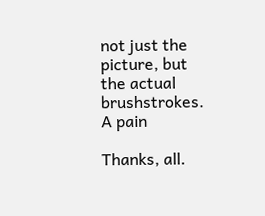not just the picture, but the actual brushstrokes. A pain

Thanks, all.